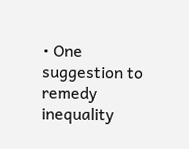• One suggestion to remedy inequality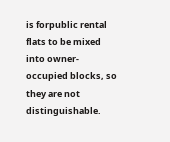is forpublic rental flats to be mixed into owner-occupied blocks, so they are not distinguishable.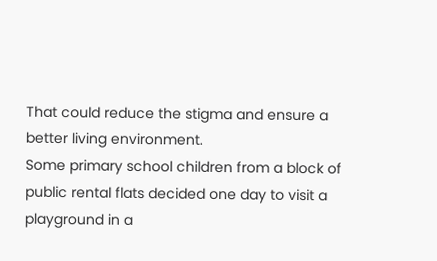That could reduce the stigma and ensure a better living environment.
Some primary school children from a block of public rental flats decided one day to visit a playground in a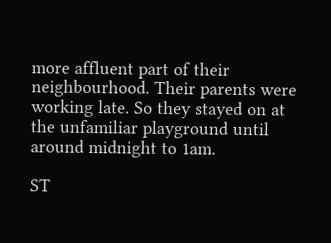more affluent part of their neighbourhood. Their parents were working late. So they stayed on at the unfamiliar playground until around midnight to 1am.

ST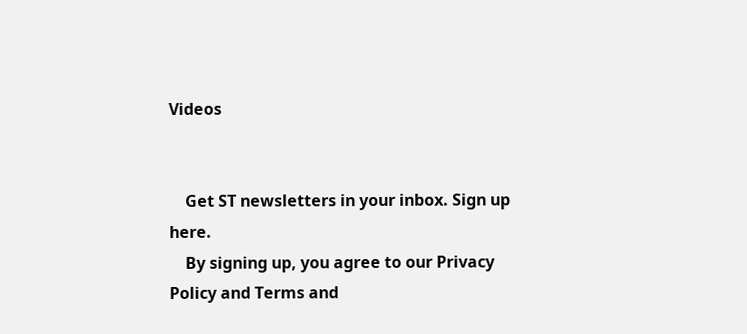Videos


    Get ST newsletters in your inbox. Sign up here.
    By signing up, you agree to our Privacy Policy and Terms and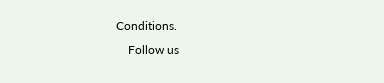Conditions.
    Follow us